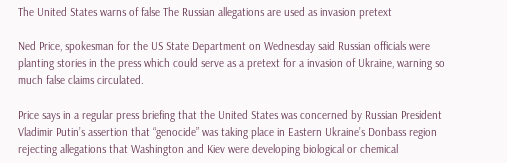The United States warns of false The Russian allegations are used as invasion pretext

Ned Price, spokesman for the US State Department on Wednesday said Russian officials were planting stories in the press which could serve as a pretext for a invasion of Ukraine, warning so much false claims circulated.

Price says in a regular press briefing that the United States was concerned by Russian President Vladimir Putin’s assertion that “genocide” was taking place in Eastern Ukraine’s Donbass region rejecting allegations that Washington and Kiev were developing biological or chemical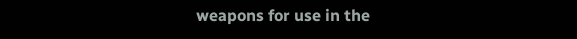weapons for use in the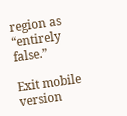region as “entirely false.”

Exit mobile version